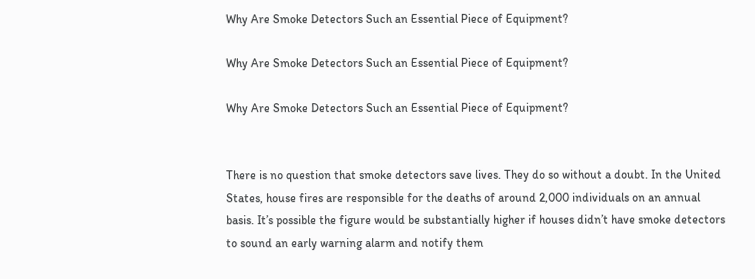Why Are Smoke Detectors Such an Essential Piece of Equipment?

Why Are Smoke Detectors Such an Essential Piece of Equipment?

Why Are Smoke Detectors Such an Essential Piece of Equipment?


There is no question that smoke detectors save lives. They do so without a doubt. In the United States, house fires are responsible for the deaths of around 2,000 individuals on an annual basis. It’s possible the figure would be substantially higher if houses didn’t have smoke detectors to sound an early warning alarm and notify them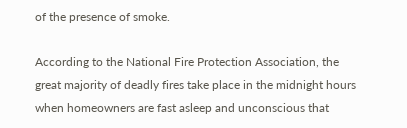of the presence of smoke.

According to the National Fire Protection Association, the great majority of deadly fires take place in the midnight hours when homeowners are fast asleep and unconscious that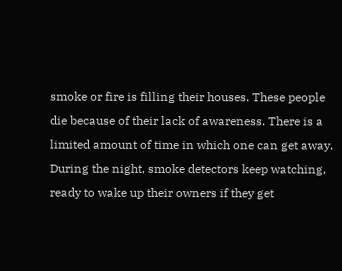smoke or fire is filling their houses. These people die because of their lack of awareness. There is a limited amount of time in which one can get away. During the night, smoke detectors keep watching, ready to wake up their owners if they get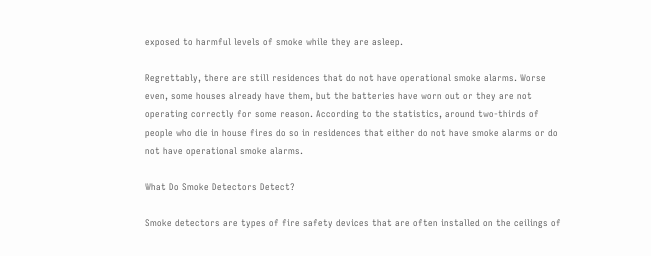exposed to harmful levels of smoke while they are asleep.

Regrettably, there are still residences that do not have operational smoke alarms. Worse even, some houses already have them, but the batteries have worn out or they are not operating correctly for some reason. According to the statistics, around two-thirds of people who die in house fires do so in residences that either do not have smoke alarms or do not have operational smoke alarms.

What Do Smoke Detectors Detect?

Smoke detectors are types of fire safety devices that are often installed on the ceilings of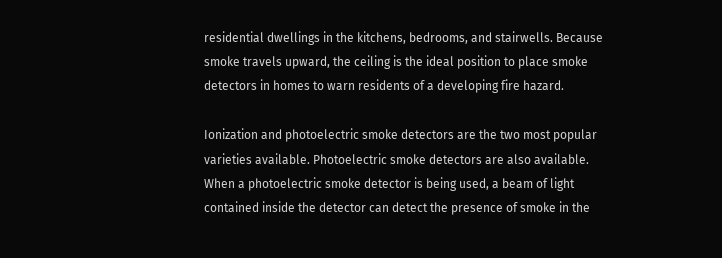residential dwellings in the kitchens, bedrooms, and stairwells. Because smoke travels upward, the ceiling is the ideal position to place smoke detectors in homes to warn residents of a developing fire hazard.

Ionization and photoelectric smoke detectors are the two most popular varieties available. Photoelectric smoke detectors are also available. When a photoelectric smoke detector is being used, a beam of light contained inside the detector can detect the presence of smoke in the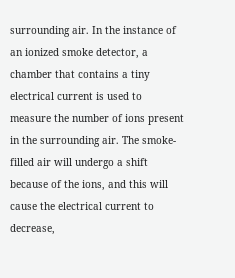surrounding air. In the instance of an ionized smoke detector, a chamber that contains a tiny electrical current is used to measure the number of ions present in the surrounding air. The smoke-filled air will undergo a shift because of the ions, and this will cause the electrical current to decrease,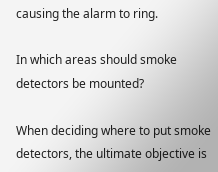causing the alarm to ring.

In which areas should smoke detectors be mounted?

When deciding where to put smoke detectors, the ultimate objective is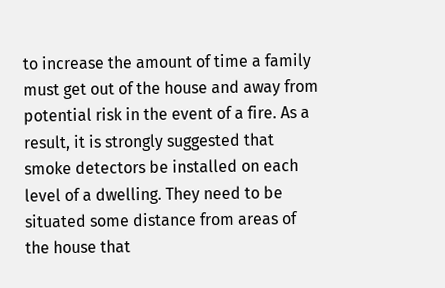to increase the amount of time a family must get out of the house and away from potential risk in the event of a fire. As a result, it is strongly suggested that smoke detectors be installed on each level of a dwelling. They need to be situated some distance from areas of the house that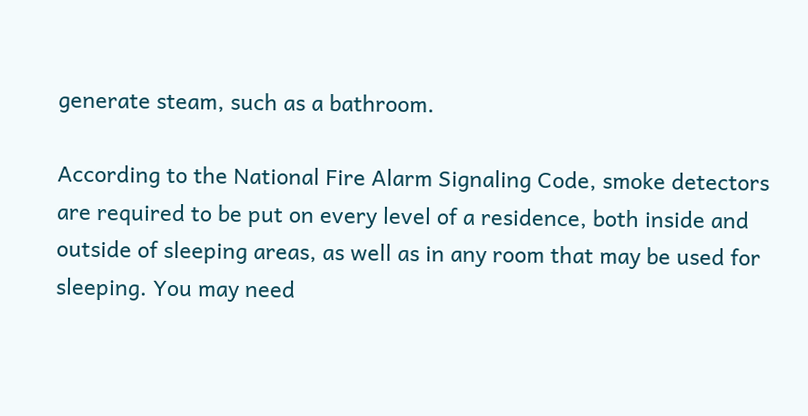generate steam, such as a bathroom.

According to the National Fire Alarm Signaling Code, smoke detectors are required to be put on every level of a residence, both inside and outside of sleeping areas, as well as in any room that may be used for sleeping. You may need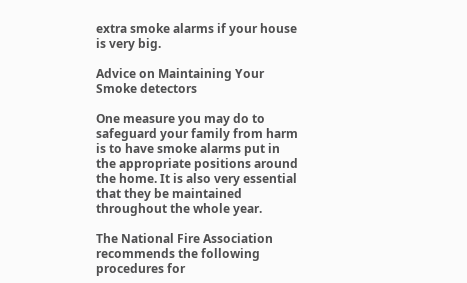extra smoke alarms if your house is very big.

Advice on Maintaining Your Smoke detectors

One measure you may do to safeguard your family from harm is to have smoke alarms put in the appropriate positions around the home. It is also very essential that they be maintained throughout the whole year.

The National Fire Association recommends the following procedures for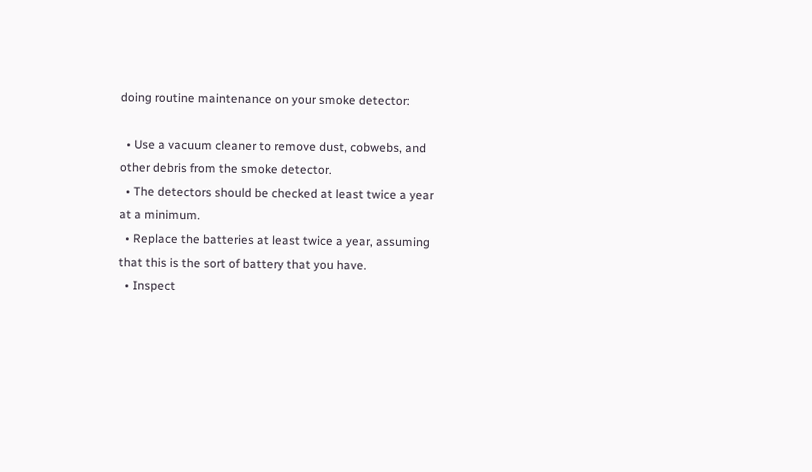doing routine maintenance on your smoke detector:

  • Use a vacuum cleaner to remove dust, cobwebs, and other debris from the smoke detector.
  • The detectors should be checked at least twice a year at a minimum.
  • Replace the batteries at least twice a year, assuming that this is the sort of battery that you have.
  • Inspect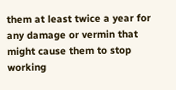them at least twice a year for any damage or vermin that might cause them to stop working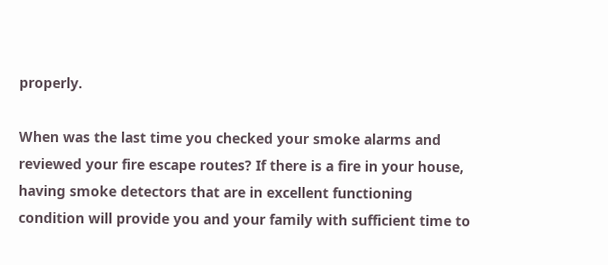properly.

When was the last time you checked your smoke alarms and reviewed your fire escape routes? If there is a fire in your house, having smoke detectors that are in excellent functioning condition will provide you and your family with sufficient time to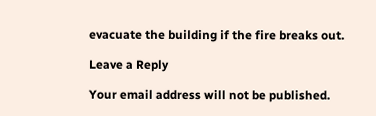evacuate the building if the fire breaks out.

Leave a Reply

Your email address will not be published.